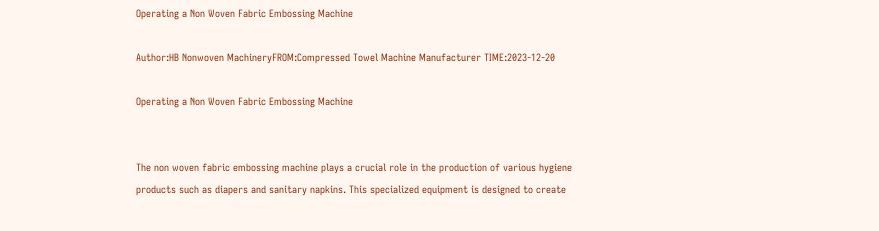Operating a Non Woven Fabric Embossing Machine

Author:HB Nonwoven MachineryFROM:Compressed Towel Machine Manufacturer TIME:2023-12-20

Operating a Non Woven Fabric Embossing Machine


The non woven fabric embossing machine plays a crucial role in the production of various hygiene products such as diapers and sanitary napkins. This specialized equipment is designed to create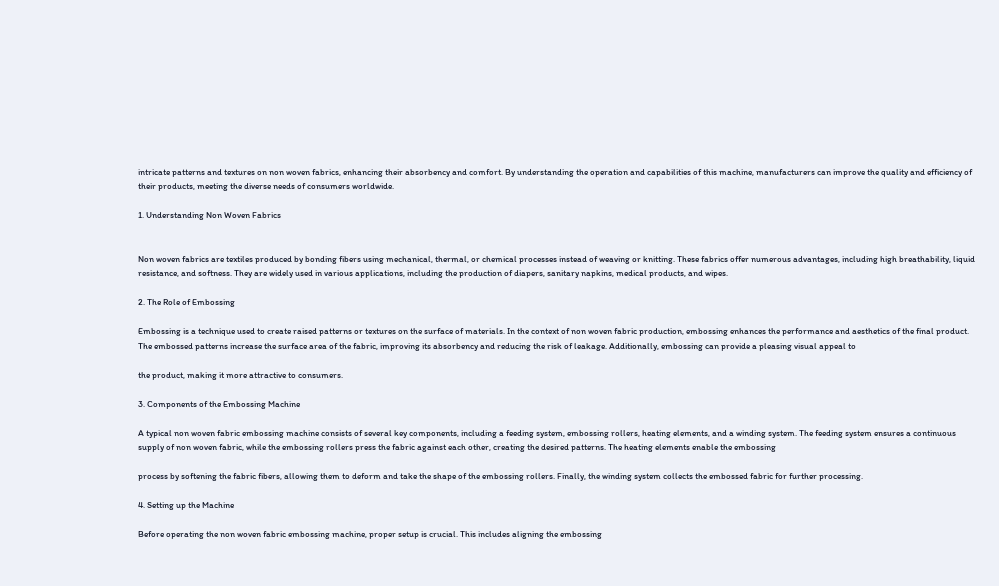intricate patterns and textures on non woven fabrics, enhancing their absorbency and comfort. By understanding the operation and capabilities of this machine, manufacturers can improve the quality and efficiency of their products, meeting the diverse needs of consumers worldwide.

1. Understanding Non Woven Fabrics


Non woven fabrics are textiles produced by bonding fibers using mechanical, thermal, or chemical processes instead of weaving or knitting. These fabrics offer numerous advantages, including high breathability, liquid resistance, and softness. They are widely used in various applications, including the production of diapers, sanitary napkins, medical products, and wipes.

2. The Role of Embossing

Embossing is a technique used to create raised patterns or textures on the surface of materials. In the context of non woven fabric production, embossing enhances the performance and aesthetics of the final product. The embossed patterns increase the surface area of the fabric, improving its absorbency and reducing the risk of leakage. Additionally, embossing can provide a pleasing visual appeal to

the product, making it more attractive to consumers.

3. Components of the Embossing Machine

A typical non woven fabric embossing machine consists of several key components, including a feeding system, embossing rollers, heating elements, and a winding system. The feeding system ensures a continuous supply of non woven fabric, while the embossing rollers press the fabric against each other, creating the desired patterns. The heating elements enable the embossing

process by softening the fabric fibers, allowing them to deform and take the shape of the embossing rollers. Finally, the winding system collects the embossed fabric for further processing.

4. Setting up the Machine

Before operating the non woven fabric embossing machine, proper setup is crucial. This includes aligning the embossing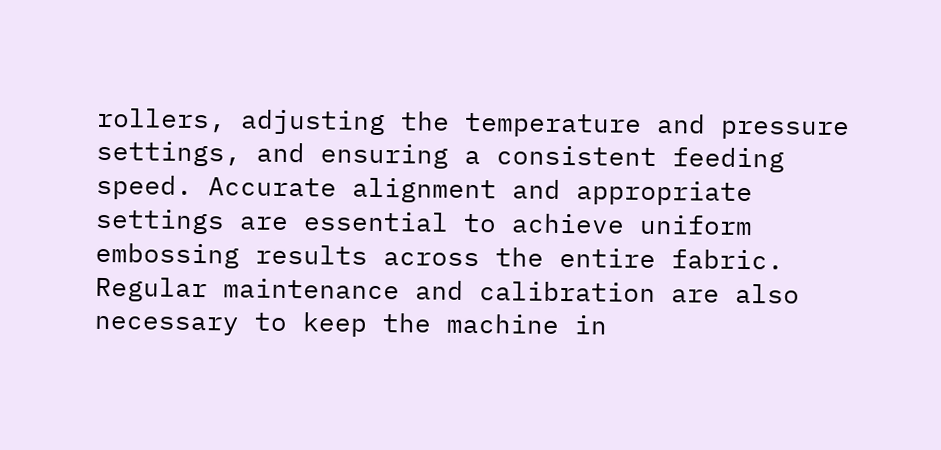rollers, adjusting the temperature and pressure settings, and ensuring a consistent feeding speed. Accurate alignment and appropriate settings are essential to achieve uniform embossing results across the entire fabric. Regular maintenance and calibration are also necessary to keep the machine in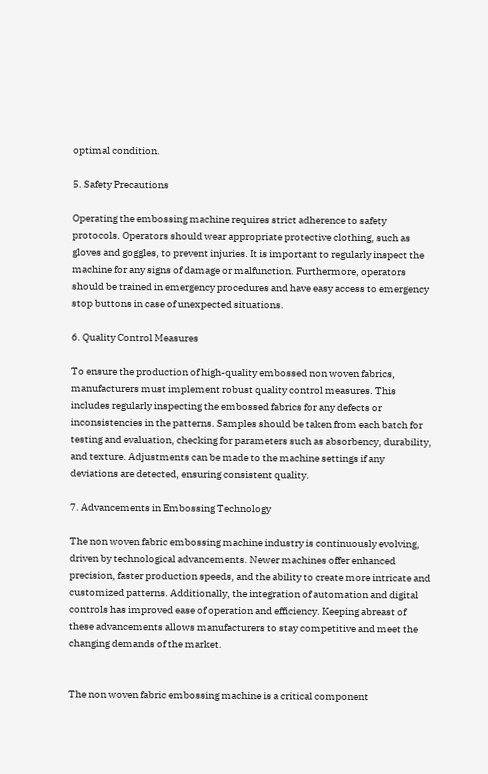optimal condition.

5. Safety Precautions

Operating the embossing machine requires strict adherence to safety protocols. Operators should wear appropriate protective clothing, such as gloves and goggles, to prevent injuries. It is important to regularly inspect the machine for any signs of damage or malfunction. Furthermore, operators should be trained in emergency procedures and have easy access to emergency stop buttons in case of unexpected situations.

6. Quality Control Measures

To ensure the production of high-quality embossed non woven fabrics, manufacturers must implement robust quality control measures. This includes regularly inspecting the embossed fabrics for any defects or inconsistencies in the patterns. Samples should be taken from each batch for testing and evaluation, checking for parameters such as absorbency, durability, and texture. Adjustments can be made to the machine settings if any deviations are detected, ensuring consistent quality.

7. Advancements in Embossing Technology

The non woven fabric embossing machine industry is continuously evolving, driven by technological advancements. Newer machines offer enhanced precision, faster production speeds, and the ability to create more intricate and customized patterns. Additionally, the integration of automation and digital controls has improved ease of operation and efficiency. Keeping abreast of these advancements allows manufacturers to stay competitive and meet the changing demands of the market.


The non woven fabric embossing machine is a critical component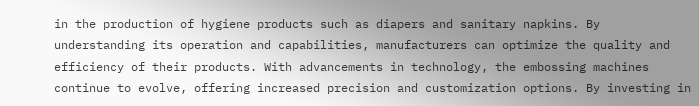in the production of hygiene products such as diapers and sanitary napkins. By understanding its operation and capabilities, manufacturers can optimize the quality and efficiency of their products. With advancements in technology, the embossing machines continue to evolve, offering increased precision and customization options. By investing in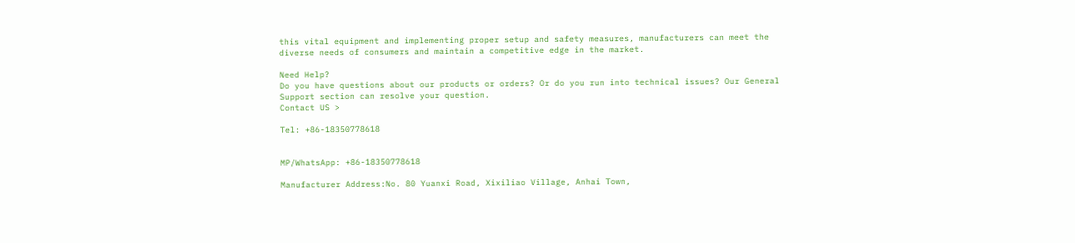this vital equipment and implementing proper setup and safety measures, manufacturers can meet the diverse needs of consumers and maintain a competitive edge in the market.

Need Help?
Do you have questions about our products or orders? Or do you run into technical issues? Our General Support section can resolve your question.
Contact US >

Tel: +86-18350778618


MP/WhatsApp: +86-18350778618

Manufacturer Address:No. 80 Yuanxi Road, Xixiliao Village, Anhai Town,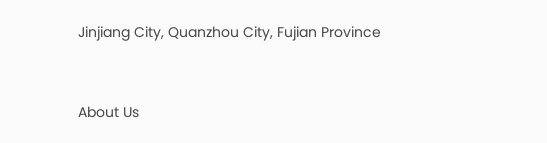Jinjiang City, Quanzhou City, Fujian Province


About Us